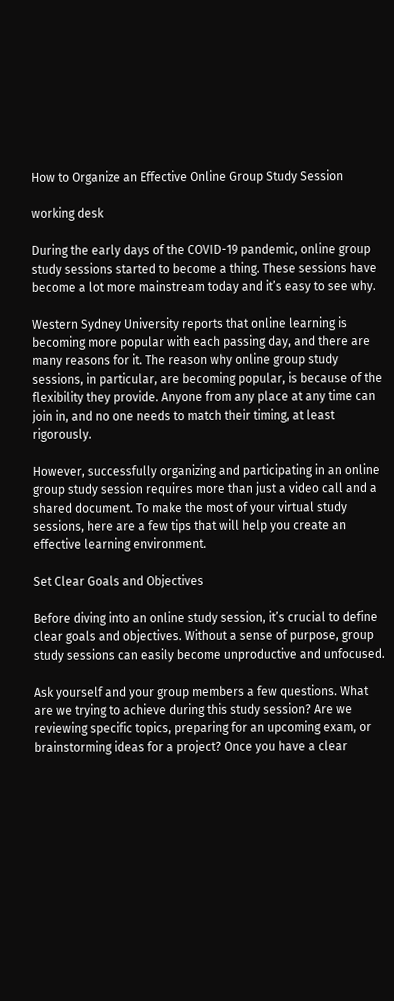How to Organize an Effective Online Group Study Session

working desk

During the early days of the COVID-19 pandemic, online group study sessions started to become a thing. These sessions have become a lot more mainstream today and it’s easy to see why.

Western Sydney University reports that online learning is becoming more popular with each passing day, and there are many reasons for it. The reason why online group study sessions, in particular, are becoming popular, is because of the flexibility they provide. Anyone from any place at any time can join in, and no one needs to match their timing, at least rigorously.

However, successfully organizing and participating in an online group study session requires more than just a video call and a shared document. To make the most of your virtual study sessions, here are a few tips that will help you create an effective learning environment.

Set Clear Goals and Objectives

Before diving into an online study session, it’s crucial to define clear goals and objectives. Without a sense of purpose, group study sessions can easily become unproductive and unfocused.

Ask yourself and your group members a few questions. What are we trying to achieve during this study session? Are we reviewing specific topics, preparing for an upcoming exam, or brainstorming ideas for a project? Once you have a clear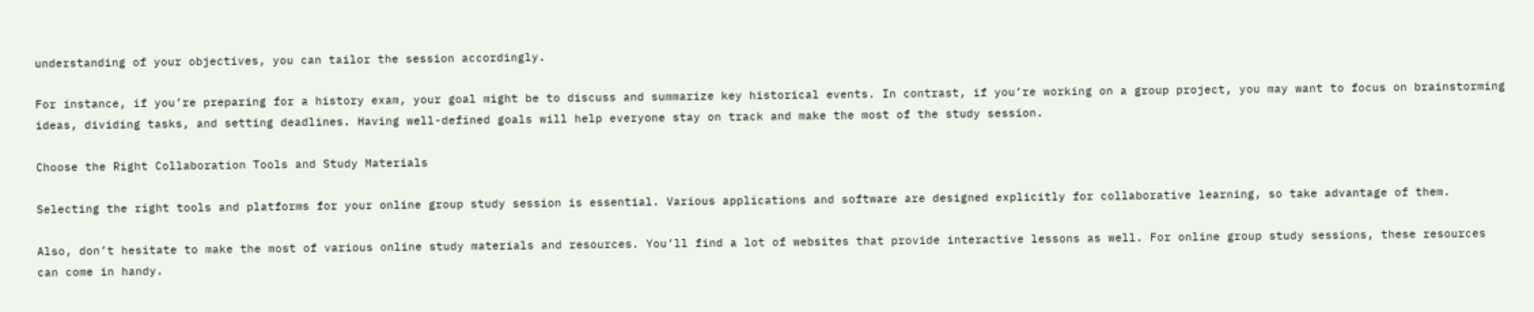understanding of your objectives, you can tailor the session accordingly.

For instance, if you’re preparing for a history exam, your goal might be to discuss and summarize key historical events. In contrast, if you’re working on a group project, you may want to focus on brainstorming ideas, dividing tasks, and setting deadlines. Having well-defined goals will help everyone stay on track and make the most of the study session.

Choose the Right Collaboration Tools and Study Materials

Selecting the right tools and platforms for your online group study session is essential. Various applications and software are designed explicitly for collaborative learning, so take advantage of them.

Also, don’t hesitate to make the most of various online study materials and resources. You’ll find a lot of websites that provide interactive lessons as well. For online group study sessions, these resources can come in handy.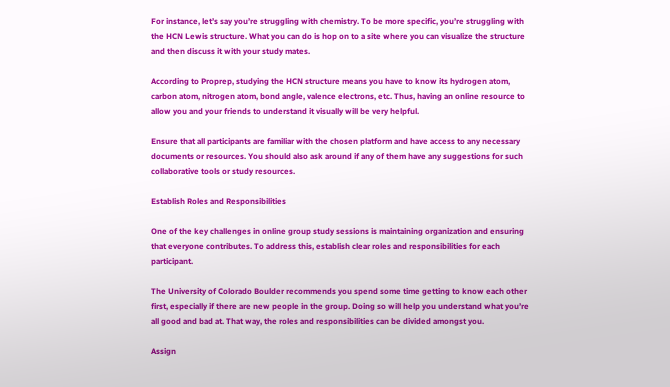For instance, let’s say you’re struggling with chemistry. To be more specific, you’re struggling with the HCN Lewis structure. What you can do is hop on to a site where you can visualize the structure and then discuss it with your study mates.

According to Proprep, studying the HCN structure means you have to know its hydrogen atom, carbon atom, nitrogen atom, bond angle, valence electrons, etc. Thus, having an online resource to allow you and your friends to understand it visually will be very helpful.

Ensure that all participants are familiar with the chosen platform and have access to any necessary documents or resources. You should also ask around if any of them have any suggestions for such collaborative tools or study resources.

Establish Roles and Responsibilities

One of the key challenges in online group study sessions is maintaining organization and ensuring that everyone contributes. To address this, establish clear roles and responsibilities for each participant.

The University of Colorado Boulder recommends you spend some time getting to know each other first, especially if there are new people in the group. Doing so will help you understand what you’re all good and bad at. That way, the roles and responsibilities can be divided amongst you.

Assign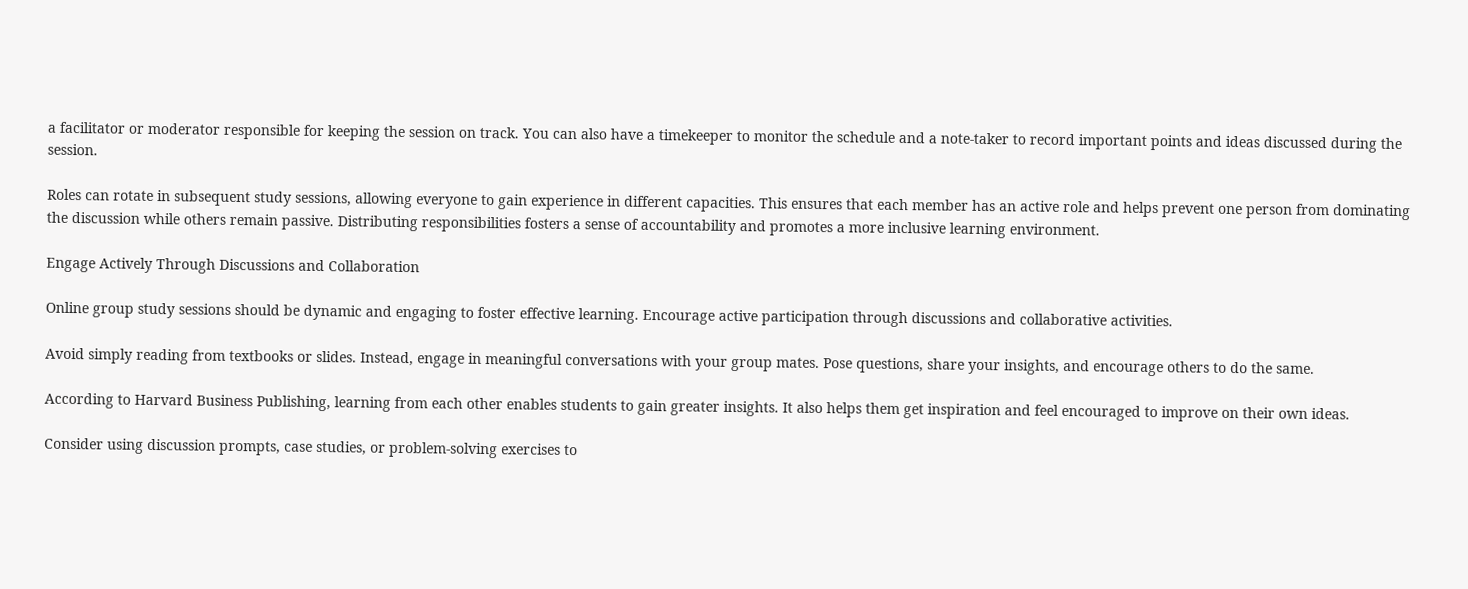a facilitator or moderator responsible for keeping the session on track. You can also have a timekeeper to monitor the schedule and a note-taker to record important points and ideas discussed during the session.

Roles can rotate in subsequent study sessions, allowing everyone to gain experience in different capacities. This ensures that each member has an active role and helps prevent one person from dominating the discussion while others remain passive. Distributing responsibilities fosters a sense of accountability and promotes a more inclusive learning environment.

Engage Actively Through Discussions and Collaboration

Online group study sessions should be dynamic and engaging to foster effective learning. Encourage active participation through discussions and collaborative activities.

Avoid simply reading from textbooks or slides. Instead, engage in meaningful conversations with your group mates. Pose questions, share your insights, and encourage others to do the same.

According to Harvard Business Publishing, learning from each other enables students to gain greater insights. It also helps them get inspiration and feel encouraged to improve on their own ideas.

Consider using discussion prompts, case studies, or problem-solving exercises to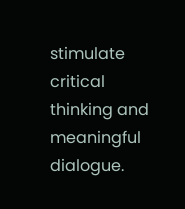stimulate critical thinking and meaningful dialogue.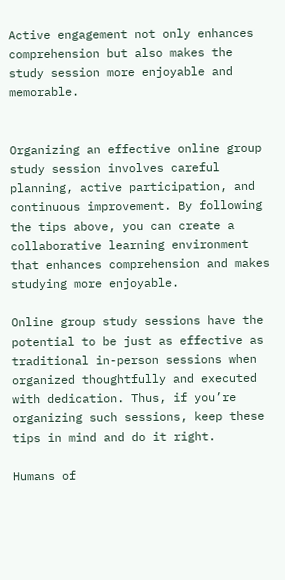Active engagement not only enhances comprehension but also makes the study session more enjoyable and memorable.


Organizing an effective online group study session involves careful planning, active participation, and continuous improvement. By following the tips above, you can create a collaborative learning environment that enhances comprehension and makes studying more enjoyable.

Online group study sessions have the potential to be just as effective as traditional in-person sessions when organized thoughtfully and executed with dedication. Thus, if you’re organizing such sessions, keep these tips in mind and do it right.

Humans of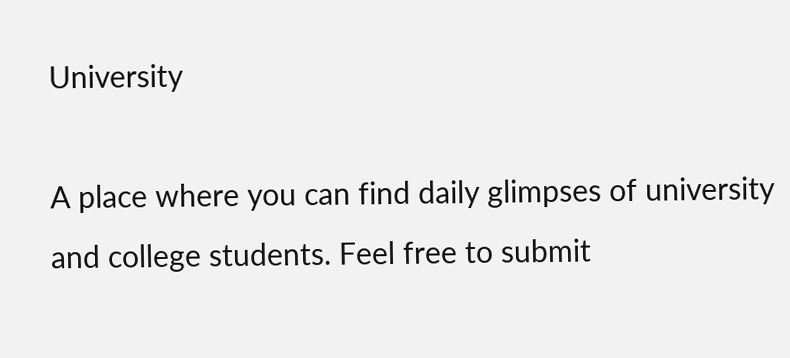University

A place where you can find daily glimpses of university and college students. Feel free to submit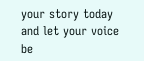your story today and let your voice be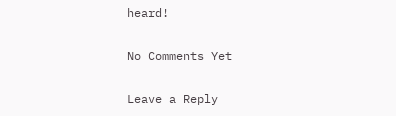heard!

No Comments Yet

Leave a Reply